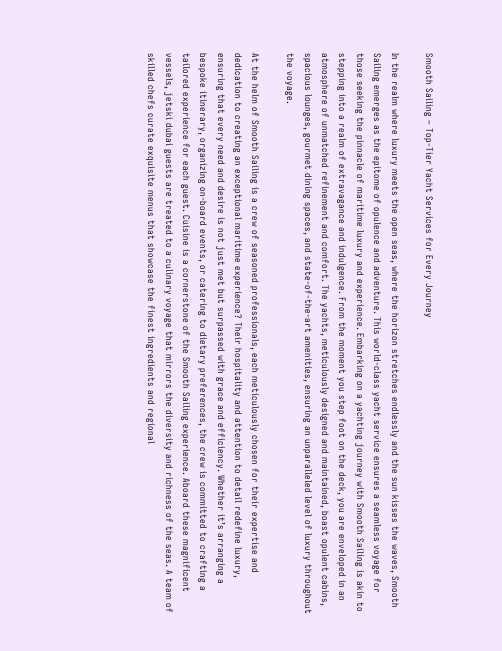Smooth Sailing – Top-Tier Yacht Services for Every Journey

In the realm where luxury meets the open seas, where the horizon stretches endlessly and the sun kisses the waves, Smooth Sailing emerges as the epitome of opulence and adventure. This world-class yacht service ensures a seamless voyage for those seeking the pinnacle of maritime luxury and experience. Embarking on a yachting journey with Smooth Sailing is akin to stepping into a realm of extravagance and indulgence. From the moment you step foot on the deck, you are enveloped in an atmosphere of unmatched refinement and comfort. The yachts, meticulously designed and maintained, boast opulent cabins, spacious lounges, gourmet dining spaces, and state-of-the-art amenities, ensuring an unparalleled level of luxury throughout the voyage.

At the helm of Smooth Sailing is a crew of seasoned professionals, each meticulously chosen for their expertise and dedication to creating an exceptional maritime experience? Their hospitality and attention to detail redefine luxury, ensuring that every need and desire is not just met but surpassed with grace and efficiency. Whether it’s arranging a bespoke itinerary, organizing on-board events, or catering to dietary preferences, the crew is committed to crafting a tailored experience for each guest. Cuisine is a cornerstone of the Smooth Sailing experience. Aboard these magnificent vessels, jetski dubai guests are treated to a culinary voyage that mirrors the diversity and richness of the seas. A team of skilled chefs curate exquisite menus that showcase the finest ingredients and regional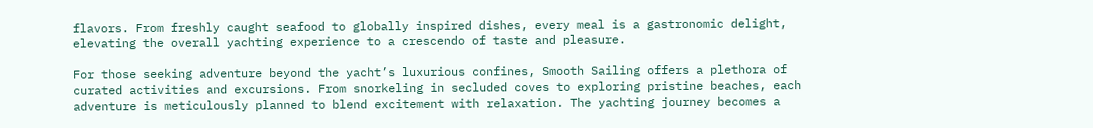flavors. From freshly caught seafood to globally inspired dishes, every meal is a gastronomic delight, elevating the overall yachting experience to a crescendo of taste and pleasure.

For those seeking adventure beyond the yacht’s luxurious confines, Smooth Sailing offers a plethora of curated activities and excursions. From snorkeling in secluded coves to exploring pristine beaches, each adventure is meticulously planned to blend excitement with relaxation. The yachting journey becomes a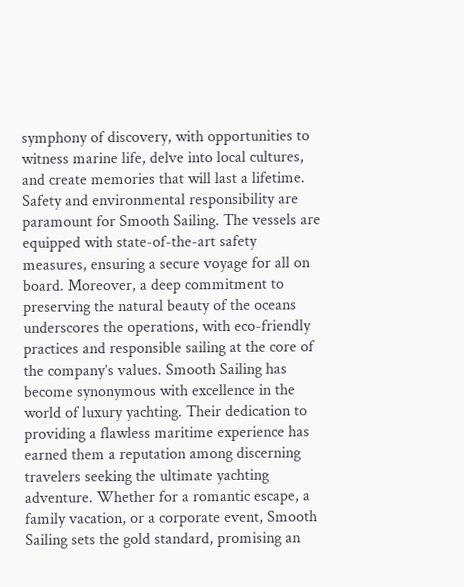symphony of discovery, with opportunities to witness marine life, delve into local cultures, and create memories that will last a lifetime. Safety and environmental responsibility are paramount for Smooth Sailing. The vessels are equipped with state-of-the-art safety measures, ensuring a secure voyage for all on board. Moreover, a deep commitment to preserving the natural beauty of the oceans underscores the operations, with eco-friendly practices and responsible sailing at the core of the company’s values. Smooth Sailing has become synonymous with excellence in the world of luxury yachting. Their dedication to providing a flawless maritime experience has earned them a reputation among discerning travelers seeking the ultimate yachting adventure. Whether for a romantic escape, a family vacation, or a corporate event, Smooth Sailing sets the gold standard, promising an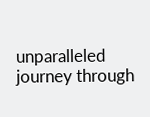unparalleled journey through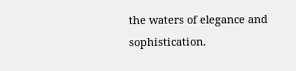the waters of elegance and sophistication.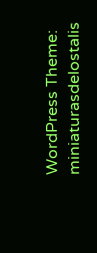WordPress Theme: miniaturasdelostalis